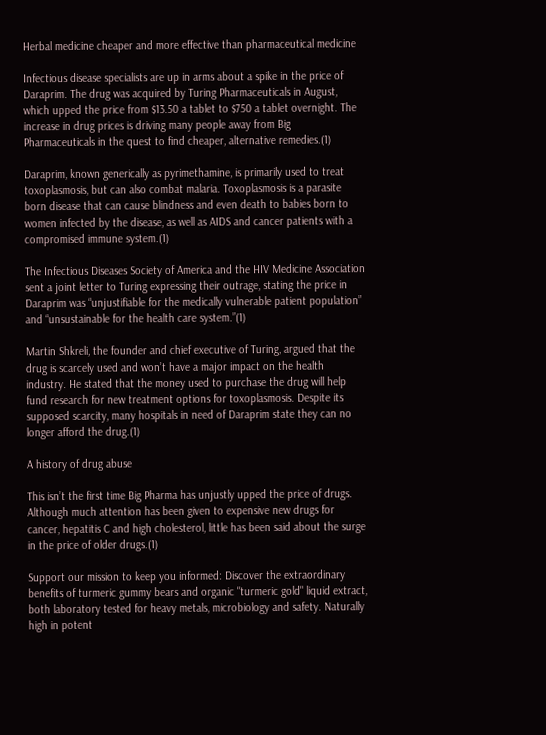Herbal medicine cheaper and more effective than pharmaceutical medicine

Infectious disease specialists are up in arms about a spike in the price of Daraprim. The drug was acquired by Turing Pharmaceuticals in August, which upped the price from $13.50 a tablet to $750 a tablet overnight. The increase in drug prices is driving many people away from Big Pharmaceuticals in the quest to find cheaper, alternative remedies.(1)

Daraprim, known generically as pyrimethamine, is primarily used to treat toxoplasmosis, but can also combat malaria. Toxoplasmosis is a parasite born disease that can cause blindness and even death to babies born to women infected by the disease, as well as AIDS and cancer patients with a compromised immune system.(1)

The Infectious Diseases Society of America and the HIV Medicine Association sent a joint letter to Turing expressing their outrage, stating the price in Daraprim was “unjustifiable for the medically vulnerable patient population” and “unsustainable for the health care system.”(1)

Martin Shkreli, the founder and chief executive of Turing, argued that the drug is scarcely used and won’t have a major impact on the health industry. He stated that the money used to purchase the drug will help fund research for new treatment options for toxoplasmosis. Despite its supposed scarcity, many hospitals in need of Daraprim state they can no longer afford the drug.(1)

A history of drug abuse

This isn’t the first time Big Pharma has unjustly upped the price of drugs. Although much attention has been given to expensive new drugs for cancer, hepatitis C and high cholesterol, little has been said about the surge in the price of older drugs.(1)

Support our mission to keep you informed: Discover the extraordinary benefits of turmeric gummy bears and organic "turmeric gold" liquid extract, both laboratory tested for heavy metals, microbiology and safety. Naturally high in potent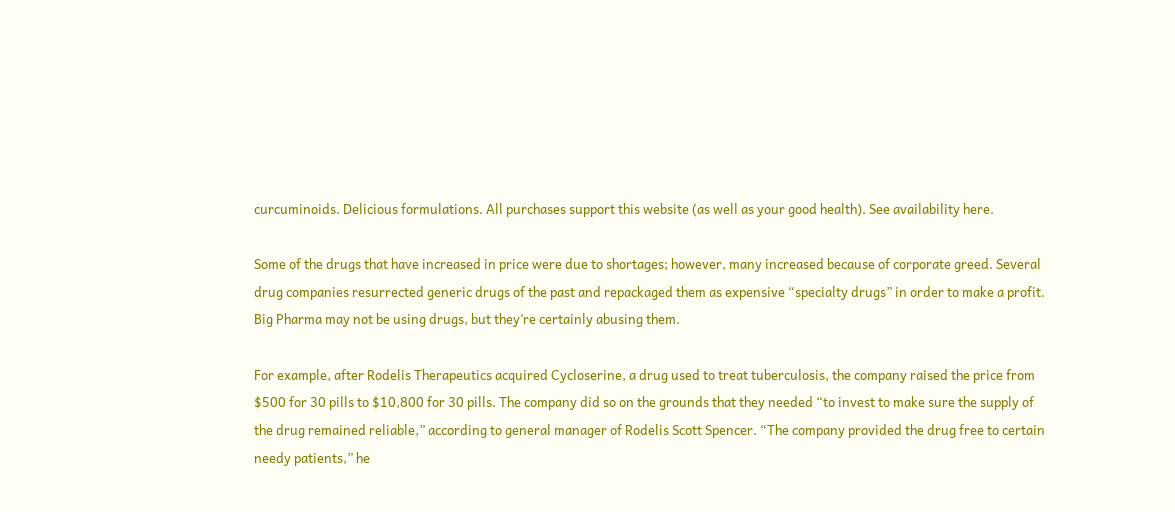curcuminoids. Delicious formulations. All purchases support this website (as well as your good health). See availability here.

Some of the drugs that have increased in price were due to shortages; however, many increased because of corporate greed. Several drug companies resurrected generic drugs of the past and repackaged them as expensive “specialty drugs” in order to make a profit. Big Pharma may not be using drugs, but they’re certainly abusing them.

For example, after Rodelis Therapeutics acquired Cycloserine, a drug used to treat tuberculosis, the company raised the price from $500 for 30 pills to $10,800 for 30 pills. The company did so on the grounds that they needed “to invest to make sure the supply of the drug remained reliable,” according to general manager of Rodelis Scott Spencer. “The company provided the drug free to certain needy patients,” he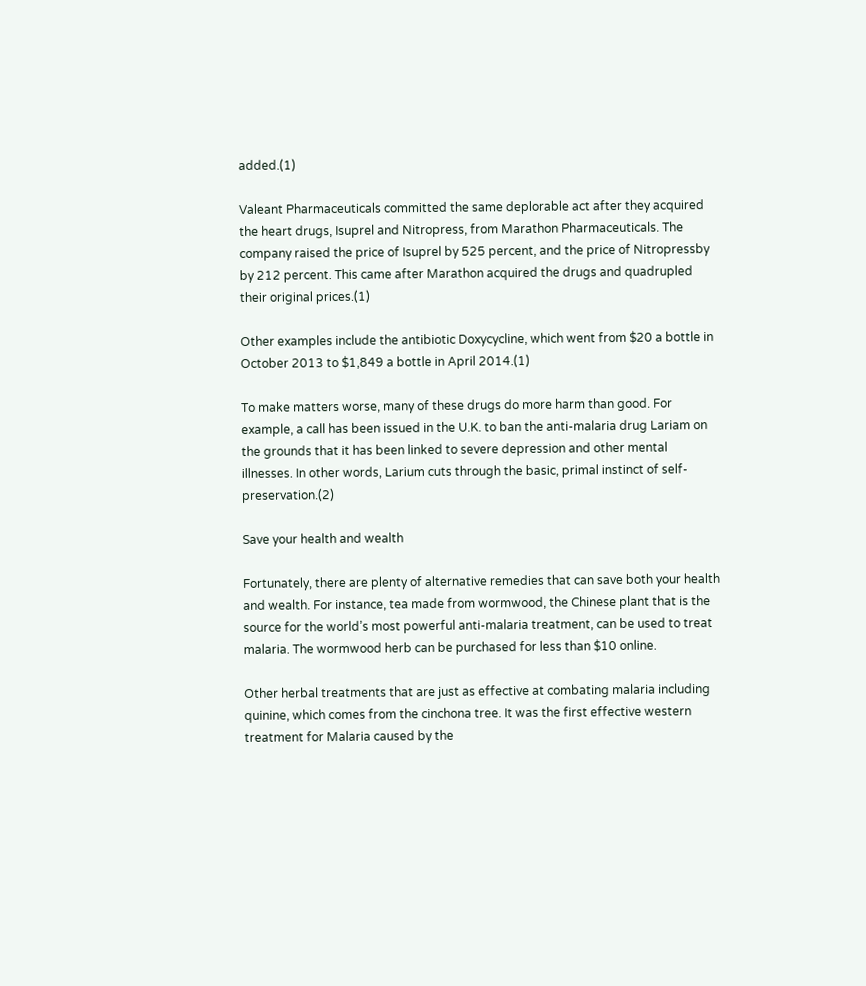added.(1)

Valeant Pharmaceuticals committed the same deplorable act after they acquired the heart drugs, Isuprel and Nitropress, from Marathon Pharmaceuticals. The company raised the price of Isuprel by 525 percent, and the price of Nitropressby by 212 percent. This came after Marathon acquired the drugs and quadrupled their original prices.(1)

Other examples include the antibiotic Doxycycline, which went from $20 a bottle in October 2013 to $1,849 a bottle in April 2014.(1)

To make matters worse, many of these drugs do more harm than good. For example, a call has been issued in the U.K. to ban the anti-malaria drug Lariam on the grounds that it has been linked to severe depression and other mental illnesses. In other words, Larium cuts through the basic, primal instinct of self-preservation.(2)

Save your health and wealth

Fortunately, there are plenty of alternative remedies that can save both your health and wealth. For instance, tea made from wormwood, the Chinese plant that is the source for the world’s most powerful anti-malaria treatment, can be used to treat malaria. The wormwood herb can be purchased for less than $10 online.

Other herbal treatments that are just as effective at combating malaria including quinine, which comes from the cinchona tree. It was the first effective western treatment for Malaria caused by the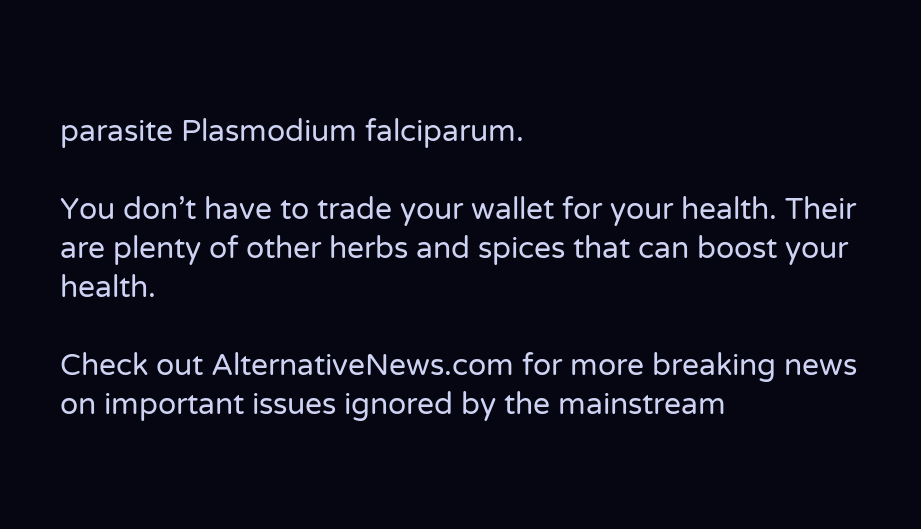parasite Plasmodium falciparum.

You don’t have to trade your wallet for your health. Their are plenty of other herbs and spices that can boost your health.

Check out AlternativeNews.com for more breaking news on important issues ignored by the mainstream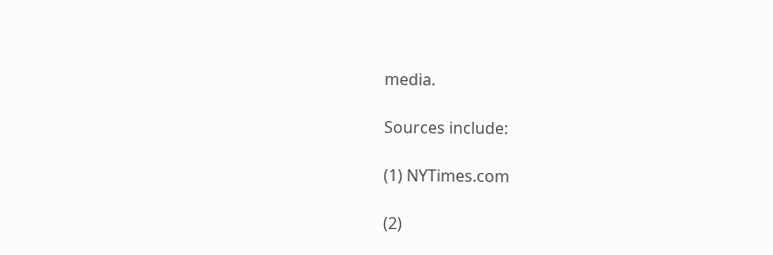media.

Sources include:

(1) NYTimes.com

(2)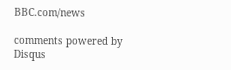BBC.com/news

comments powered by Disqus